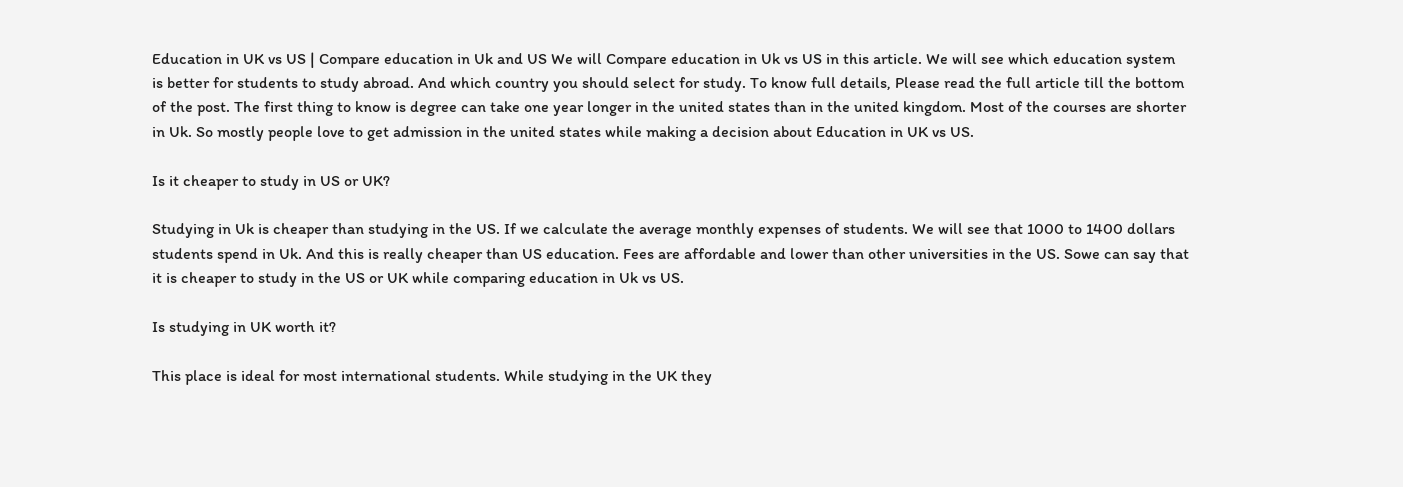Education in UK vs US | Compare education in Uk and US We will Compare education in Uk vs US in this article. We will see which education system is better for students to study abroad. And which country you should select for study. To know full details, Please read the full article till the bottom of the post. The first thing to know is degree can take one year longer in the united states than in the united kingdom. Most of the courses are shorter in Uk. So mostly people love to get admission in the united states while making a decision about Education in UK vs US.

Is it cheaper to study in US or UK?

Studying in Uk is cheaper than studying in the US. If we calculate the average monthly expenses of students. We will see that 1000 to 1400 dollars students spend in Uk. And this is really cheaper than US education. Fees are affordable and lower than other universities in the US. Sowe can say that it is cheaper to study in the US or UK while comparing education in Uk vs US.

Is studying in UK worth it?

This place is ideal for most international students. While studying in the UK they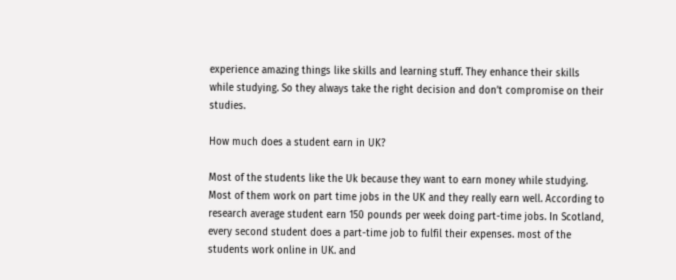experience amazing things like skills and learning stuff. They enhance their skills while studying. So they always take the right decision and don’t compromise on their studies.

How much does a student earn in UK?

Most of the students like the Uk because they want to earn money while studying. Most of them work on part time jobs in the UK and they really earn well. According to research average student earn 150 pounds per week doing part-time jobs. In Scotland, every second student does a part-time job to fulfil their expenses. most of the students work online in UK. and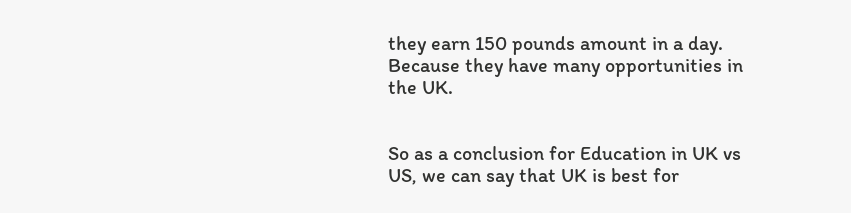they earn 150 pounds amount in a day. Because they have many opportunities in the UK.


So as a conclusion for Education in UK vs US, we can say that UK is best for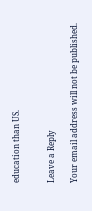education than US.


Leave a Reply

Your email address will not be published.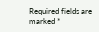Required fields are marked *